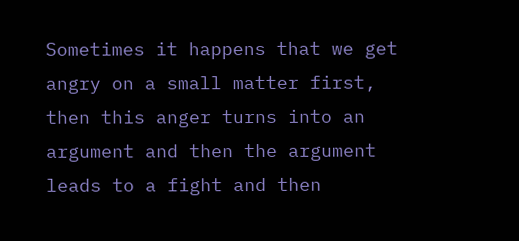Sometimes it happens that we get angry on a small matter first, then this anger turns into an argument and then the argument leads to a fight and then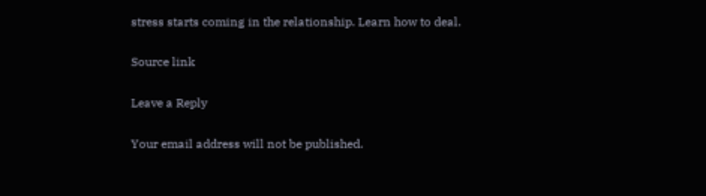stress starts coming in the relationship. Learn how to deal.

Source link

Leave a Reply

Your email address will not be published.